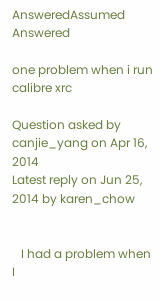AnsweredAssumed Answered

one problem when i run calibre xrc

Question asked by canjie_yang on Apr 16, 2014
Latest reply on Jun 25, 2014 by karen_chow


   I had a problem when I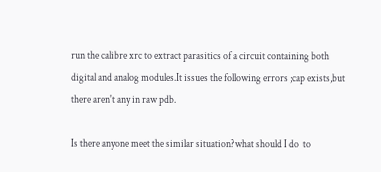run the calibre xrc to extract parasitics of a circuit containing both digital and analog modules.It issues the following errors ;cap exists,but there aren't any in raw pdb.

Is there anyone meet the similar situation?what should I do  to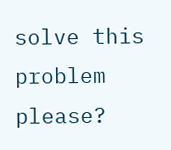solve this problem please?